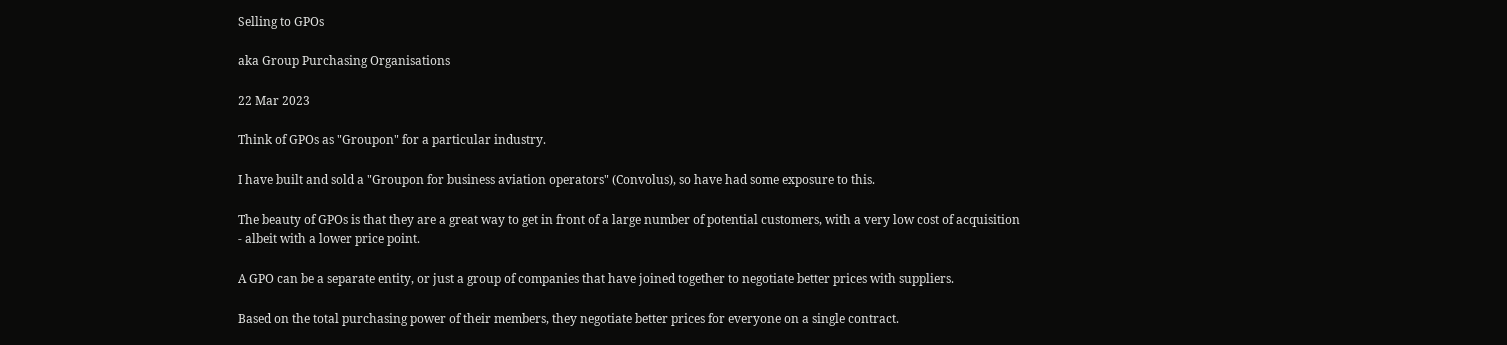Selling to GPOs

aka Group Purchasing Organisations

22 Mar 2023

Think of GPOs as "Groupon" for a particular industry.

I have built and sold a "Groupon for business aviation operators" (Convolus), so have had some exposure to this.

The beauty of GPOs is that they are a great way to get in front of a large number of potential customers, with a very low cost of acquisition - albeit with a lower price point.

A GPO can be a separate entity, or just a group of companies that have joined together to negotiate better prices with suppliers.

Based on the total purchasing power of their members, they negotiate better prices for everyone on a single contract.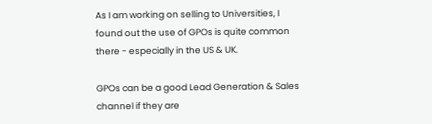As I am working on selling to Universities, I found out the use of GPOs is quite common there - especially in the US & UK.

GPOs can be a good Lead Generation & Sales channel if they are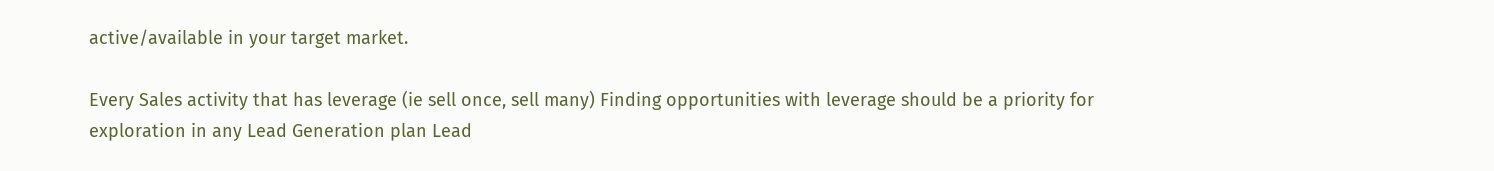active/available in your target market.

Every Sales activity that has leverage (ie sell once, sell many) Finding opportunities with leverage should be a priority for exploration in any Lead Generation plan Lead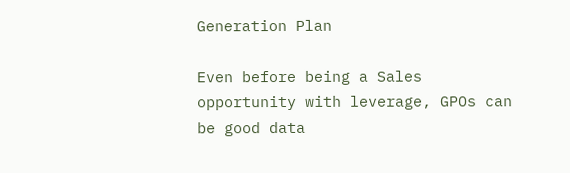Generation Plan

Even before being a Sales opportunity with leverage, GPOs can be good data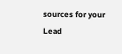sources for your Lead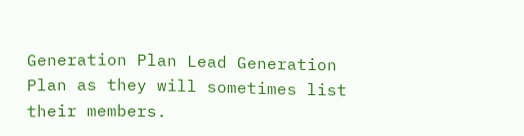Generation Plan Lead Generation Plan as they will sometimes list their members.